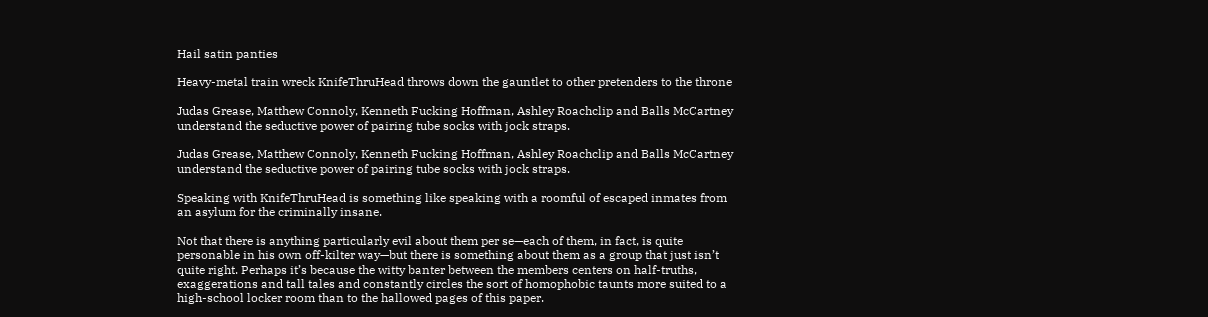Hail satin panties

Heavy-metal train wreck KnifeThruHead throws down the gauntlet to other pretenders to the throne

Judas Grease, Matthew Connoly, Kenneth Fucking Hoffman, Ashley Roachclip and Balls McCartney understand the seductive power of pairing tube socks with jock straps.

Judas Grease, Matthew Connoly, Kenneth Fucking Hoffman, Ashley Roachclip and Balls McCartney understand the seductive power of pairing tube socks with jock straps.

Speaking with KnifeThruHead is something like speaking with a roomful of escaped inmates from an asylum for the criminally insane.

Not that there is anything particularly evil about them per se—each of them, in fact, is quite personable in his own off-kilter way—but there is something about them as a group that just isn’t quite right. Perhaps it’s because the witty banter between the members centers on half-truths, exaggerations and tall tales and constantly circles the sort of homophobic taunts more suited to a high-school locker room than to the hallowed pages of this paper.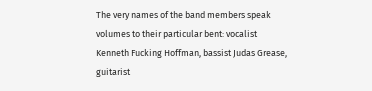The very names of the band members speak volumes to their particular bent: vocalist Kenneth Fucking Hoffman, bassist Judas Grease, guitarist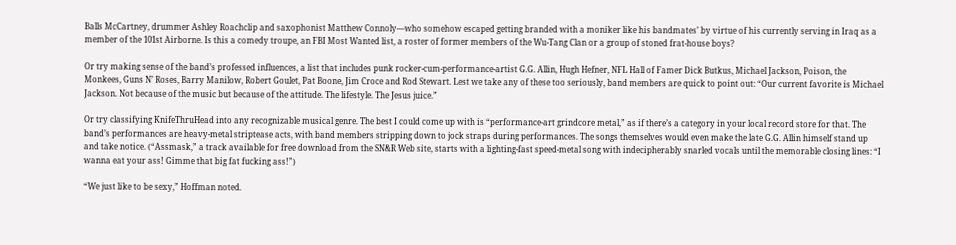Balls McCartney, drummer Ashley Roachclip and saxophonist Matthew Connoly—who somehow escaped getting branded with a moniker like his bandmates’ by virtue of his currently serving in Iraq as a member of the 101st Airborne. Is this a comedy troupe, an FBI Most Wanted list, a roster of former members of the Wu-Tang Clan or a group of stoned frat-house boys?

Or try making sense of the band’s professed influences, a list that includes punk rocker-cum-performance-artist G.G. Allin, Hugh Hefner, NFL Hall of Famer Dick Butkus, Michael Jackson, Poison, the Monkees, Guns N’ Roses, Barry Manilow, Robert Goulet, Pat Boone, Jim Croce and Rod Stewart. Lest we take any of these too seriously, band members are quick to point out: “Our current favorite is Michael Jackson. Not because of the music but because of the attitude. The lifestyle. The Jesus juice.”

Or try classifying KnifeThruHead into any recognizable musical genre. The best I could come up with is “performance-art grindcore metal,” as if there’s a category in your local record store for that. The band’s performances are heavy-metal striptease acts, with band members stripping down to jock straps during performances. The songs themselves would even make the late G.G. Allin himself stand up and take notice. (“Assmask,” a track available for free download from the SN&R Web site, starts with a lighting-fast speed-metal song with indecipherably snarled vocals until the memorable closing lines: “I wanna eat your ass! Gimme that big fat fucking ass!”)

“We just like to be sexy,” Hoffman noted.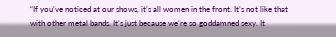“If you’ve noticed at our shows, it’s all women in the front. It’s not like that with other metal bands. It’s just because we’re so goddamned sexy. It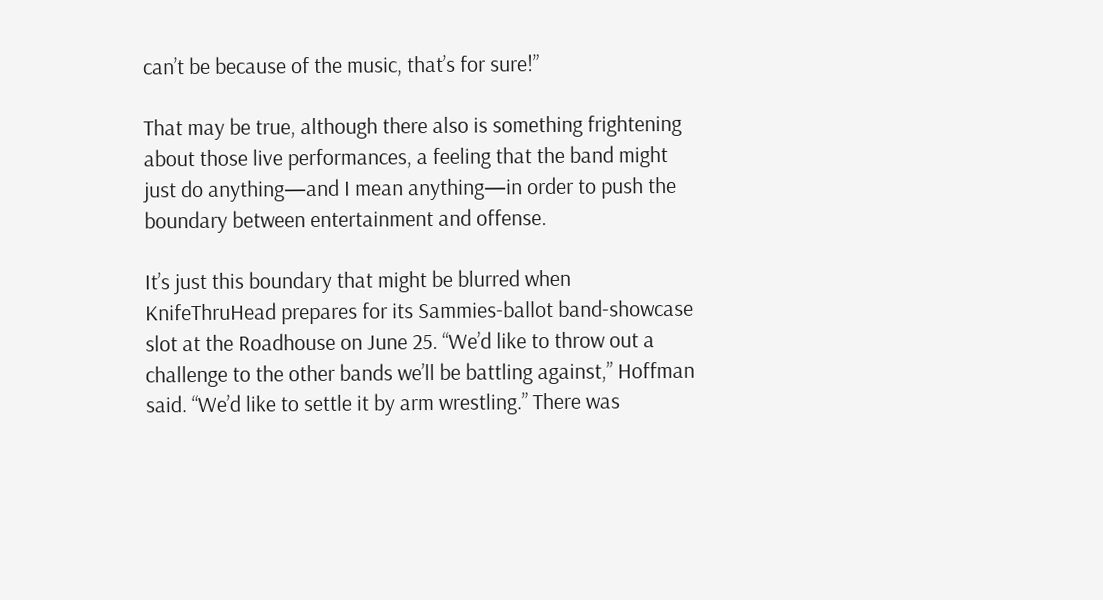can’t be because of the music, that’s for sure!”

That may be true, although there also is something frightening about those live performances, a feeling that the band might just do anything—and I mean anything—in order to push the boundary between entertainment and offense.

It’s just this boundary that might be blurred when KnifeThruHead prepares for its Sammies-ballot band-showcase slot at the Roadhouse on June 25. “We’d like to throw out a challenge to the other bands we’ll be battling against,” Hoffman said. “We’d like to settle it by arm wrestling.” There was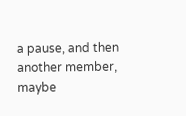a pause, and then another member, maybe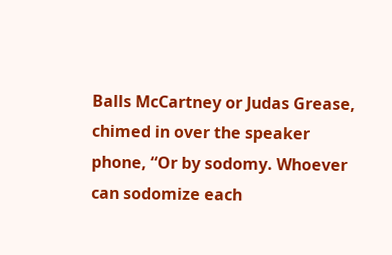Balls McCartney or Judas Grease, chimed in over the speaker phone, “Or by sodomy. Whoever can sodomize each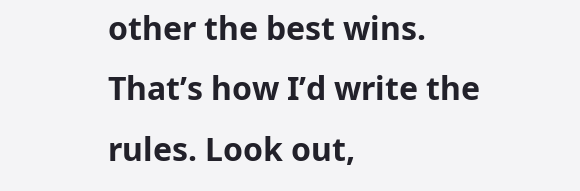other the best wins. That’s how I’d write the rules. Look out,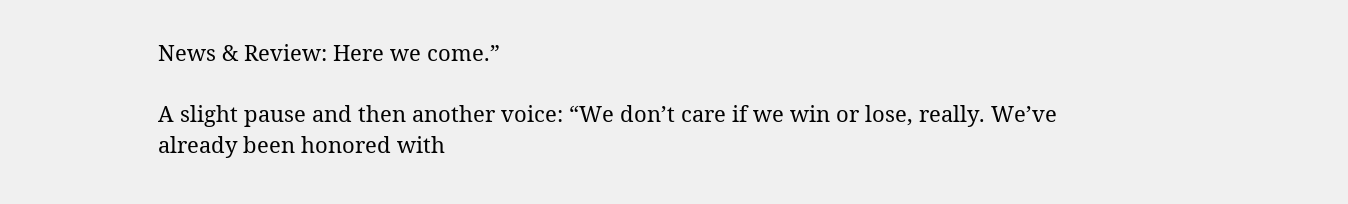News & Review: Here we come.”

A slight pause and then another voice: “We don’t care if we win or lose, really. We’ve already been honored with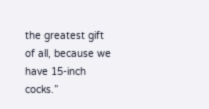the greatest gift of all, because we have 15-inch cocks.”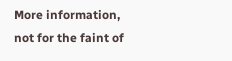More information, not for the faint of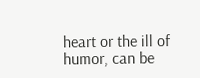heart or the ill of humor, can be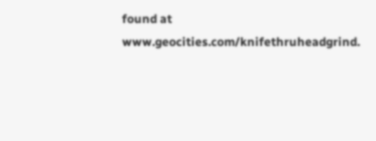found at www.geocities.com/knifethruheadgrind.